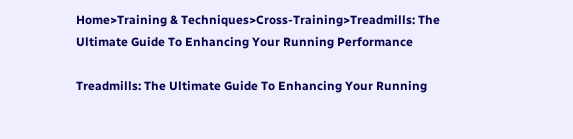Home>Training & Techniques>Cross-Training>Treadmills: The Ultimate Guide To Enhancing Your Running Performance

Treadmills: The Ultimate Guide To Enhancing Your Running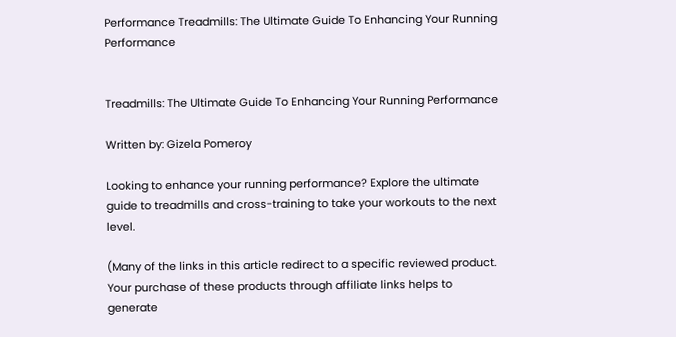Performance Treadmills: The Ultimate Guide To Enhancing Your Running Performance


Treadmills: The Ultimate Guide To Enhancing Your Running Performance

Written by: Gizela Pomeroy

Looking to enhance your running performance? Explore the ultimate guide to treadmills and cross-training to take your workouts to the next level.

(Many of the links in this article redirect to a specific reviewed product. Your purchase of these products through affiliate links helps to generate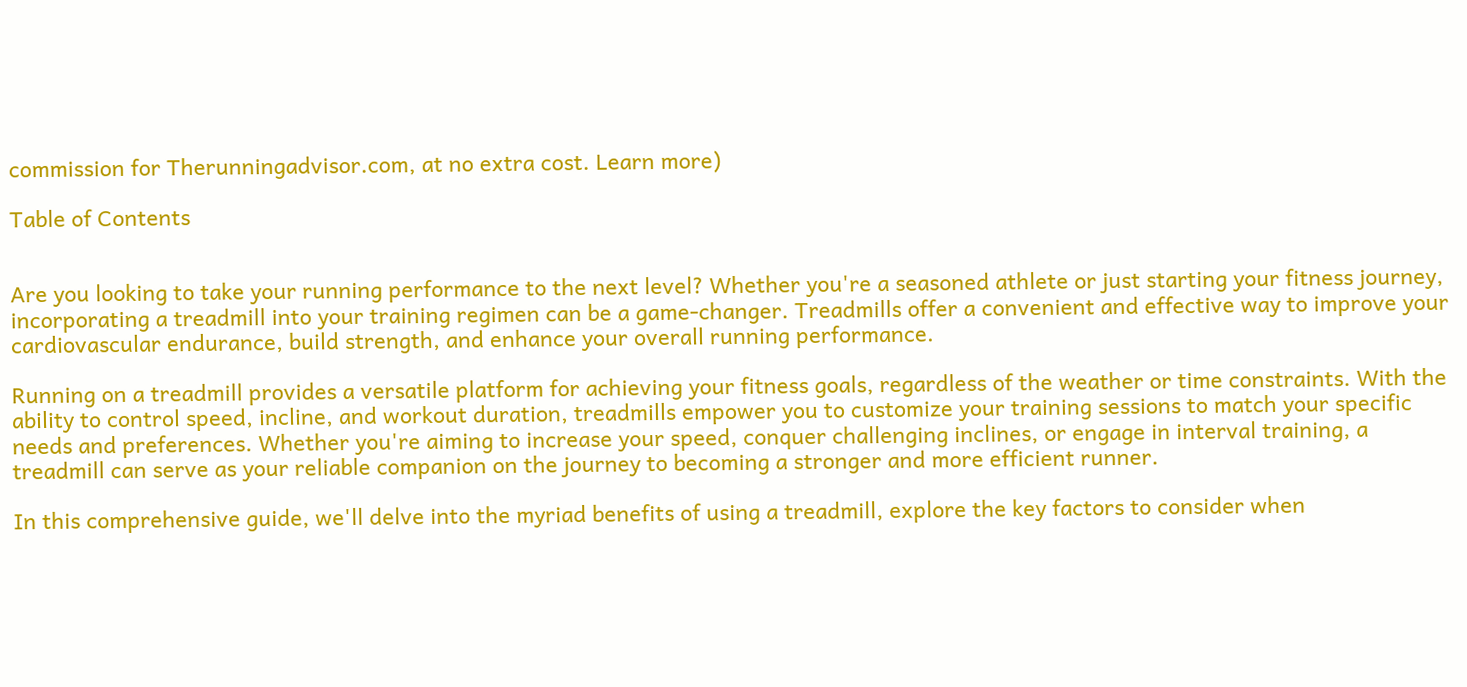commission for Therunningadvisor.com, at no extra cost. Learn more)

Table of Contents


Are you looking to take your running performance to the next level? Whether you're a seasoned athlete or just starting your fitness journey, incorporating a treadmill into your training regimen can be a game-changer. Treadmills offer a convenient and effective way to improve your cardiovascular endurance, build strength, and enhance your overall running performance.

Running on a treadmill provides a versatile platform for achieving your fitness goals, regardless of the weather or time constraints. With the ability to control speed, incline, and workout duration, treadmills empower you to customize your training sessions to match your specific needs and preferences. Whether you're aiming to increase your speed, conquer challenging inclines, or engage in interval training, a treadmill can serve as your reliable companion on the journey to becoming a stronger and more efficient runner.

In this comprehensive guide, we'll delve into the myriad benefits of using a treadmill, explore the key factors to consider when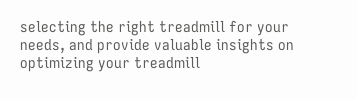selecting the right treadmill for your needs, and provide valuable insights on optimizing your treadmill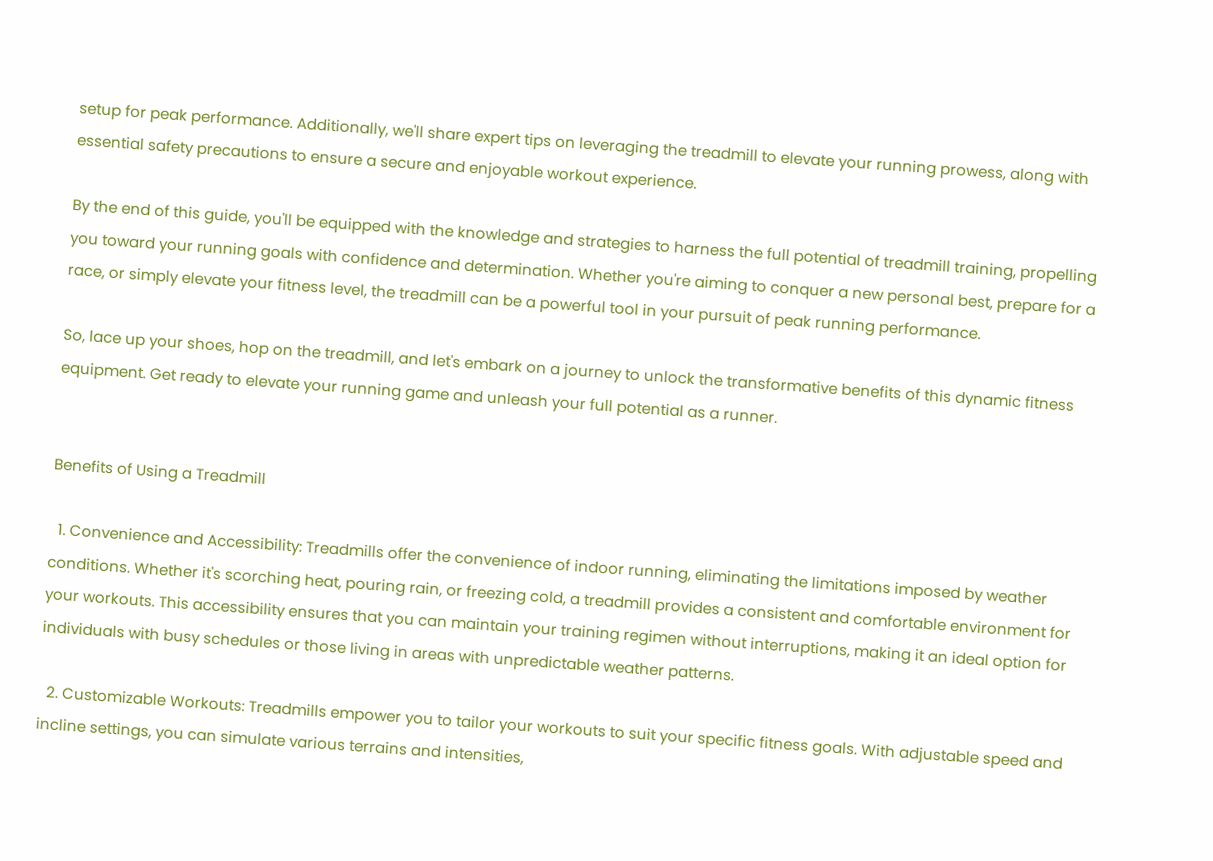setup for peak performance. Additionally, we'll share expert tips on leveraging the treadmill to elevate your running prowess, along with essential safety precautions to ensure a secure and enjoyable workout experience.

By the end of this guide, you'll be equipped with the knowledge and strategies to harness the full potential of treadmill training, propelling you toward your running goals with confidence and determination. Whether you're aiming to conquer a new personal best, prepare for a race, or simply elevate your fitness level, the treadmill can be a powerful tool in your pursuit of peak running performance.

So, lace up your shoes, hop on the treadmill, and let's embark on a journey to unlock the transformative benefits of this dynamic fitness equipment. Get ready to elevate your running game and unleash your full potential as a runner.


Benefits of Using a Treadmill

  1. Convenience and Accessibility: Treadmills offer the convenience of indoor running, eliminating the limitations imposed by weather conditions. Whether it's scorching heat, pouring rain, or freezing cold, a treadmill provides a consistent and comfortable environment for your workouts. This accessibility ensures that you can maintain your training regimen without interruptions, making it an ideal option for individuals with busy schedules or those living in areas with unpredictable weather patterns.

  2. Customizable Workouts: Treadmills empower you to tailor your workouts to suit your specific fitness goals. With adjustable speed and incline settings, you can simulate various terrains and intensities,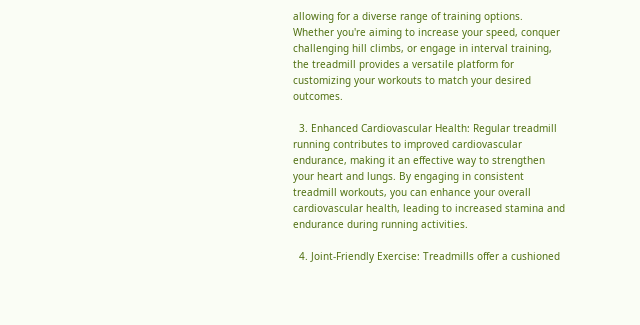allowing for a diverse range of training options. Whether you're aiming to increase your speed, conquer challenging hill climbs, or engage in interval training, the treadmill provides a versatile platform for customizing your workouts to match your desired outcomes.

  3. Enhanced Cardiovascular Health: Regular treadmill running contributes to improved cardiovascular endurance, making it an effective way to strengthen your heart and lungs. By engaging in consistent treadmill workouts, you can enhance your overall cardiovascular health, leading to increased stamina and endurance during running activities.

  4. Joint-Friendly Exercise: Treadmills offer a cushioned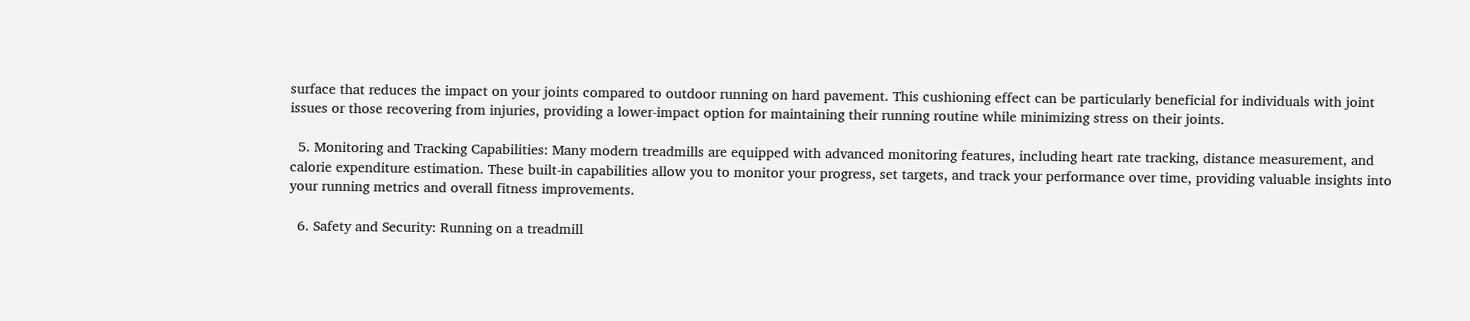surface that reduces the impact on your joints compared to outdoor running on hard pavement. This cushioning effect can be particularly beneficial for individuals with joint issues or those recovering from injuries, providing a lower-impact option for maintaining their running routine while minimizing stress on their joints.

  5. Monitoring and Tracking Capabilities: Many modern treadmills are equipped with advanced monitoring features, including heart rate tracking, distance measurement, and calorie expenditure estimation. These built-in capabilities allow you to monitor your progress, set targets, and track your performance over time, providing valuable insights into your running metrics and overall fitness improvements.

  6. Safety and Security: Running on a treadmill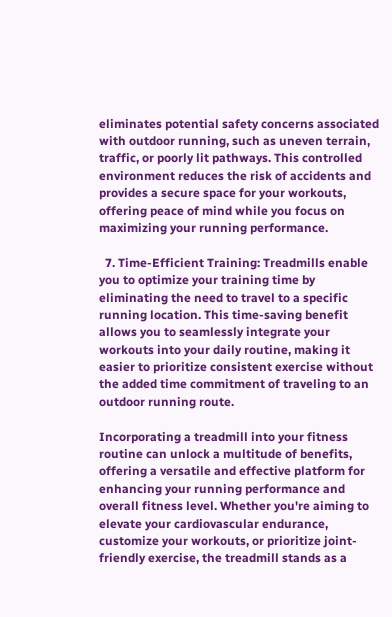eliminates potential safety concerns associated with outdoor running, such as uneven terrain, traffic, or poorly lit pathways. This controlled environment reduces the risk of accidents and provides a secure space for your workouts, offering peace of mind while you focus on maximizing your running performance.

  7. Time-Efficient Training: Treadmills enable you to optimize your training time by eliminating the need to travel to a specific running location. This time-saving benefit allows you to seamlessly integrate your workouts into your daily routine, making it easier to prioritize consistent exercise without the added time commitment of traveling to an outdoor running route.

Incorporating a treadmill into your fitness routine can unlock a multitude of benefits, offering a versatile and effective platform for enhancing your running performance and overall fitness level. Whether you're aiming to elevate your cardiovascular endurance, customize your workouts, or prioritize joint-friendly exercise, the treadmill stands as a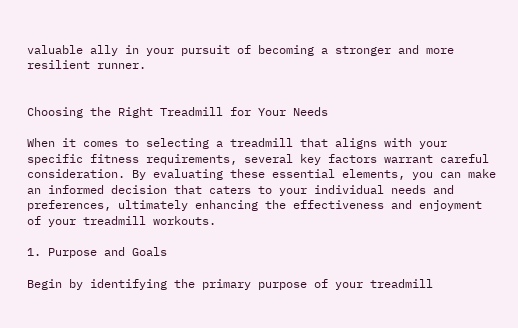valuable ally in your pursuit of becoming a stronger and more resilient runner.


Choosing the Right Treadmill for Your Needs

When it comes to selecting a treadmill that aligns with your specific fitness requirements, several key factors warrant careful consideration. By evaluating these essential elements, you can make an informed decision that caters to your individual needs and preferences, ultimately enhancing the effectiveness and enjoyment of your treadmill workouts.

1. Purpose and Goals

Begin by identifying the primary purpose of your treadmill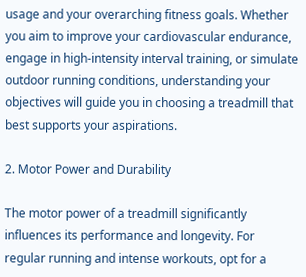usage and your overarching fitness goals. Whether you aim to improve your cardiovascular endurance, engage in high-intensity interval training, or simulate outdoor running conditions, understanding your objectives will guide you in choosing a treadmill that best supports your aspirations.

2. Motor Power and Durability

The motor power of a treadmill significantly influences its performance and longevity. For regular running and intense workouts, opt for a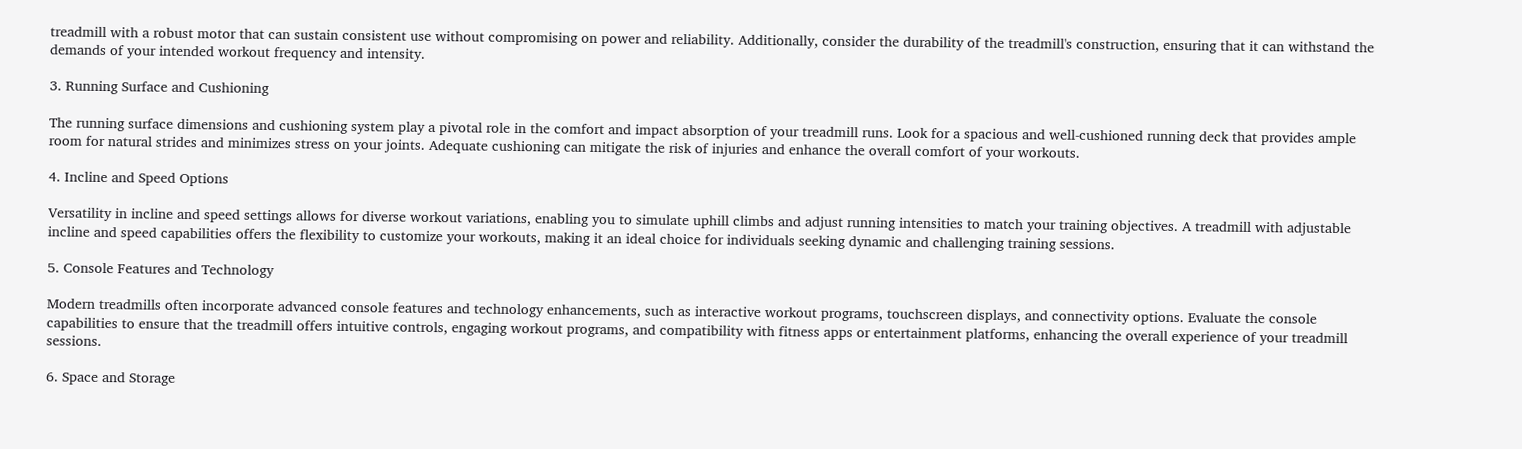treadmill with a robust motor that can sustain consistent use without compromising on power and reliability. Additionally, consider the durability of the treadmill's construction, ensuring that it can withstand the demands of your intended workout frequency and intensity.

3. Running Surface and Cushioning

The running surface dimensions and cushioning system play a pivotal role in the comfort and impact absorption of your treadmill runs. Look for a spacious and well-cushioned running deck that provides ample room for natural strides and minimizes stress on your joints. Adequate cushioning can mitigate the risk of injuries and enhance the overall comfort of your workouts.

4. Incline and Speed Options

Versatility in incline and speed settings allows for diverse workout variations, enabling you to simulate uphill climbs and adjust running intensities to match your training objectives. A treadmill with adjustable incline and speed capabilities offers the flexibility to customize your workouts, making it an ideal choice for individuals seeking dynamic and challenging training sessions.

5. Console Features and Technology

Modern treadmills often incorporate advanced console features and technology enhancements, such as interactive workout programs, touchscreen displays, and connectivity options. Evaluate the console capabilities to ensure that the treadmill offers intuitive controls, engaging workout programs, and compatibility with fitness apps or entertainment platforms, enhancing the overall experience of your treadmill sessions.

6. Space and Storage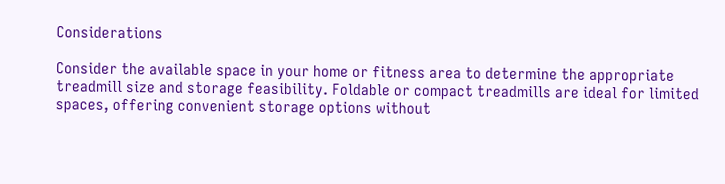Considerations

Consider the available space in your home or fitness area to determine the appropriate treadmill size and storage feasibility. Foldable or compact treadmills are ideal for limited spaces, offering convenient storage options without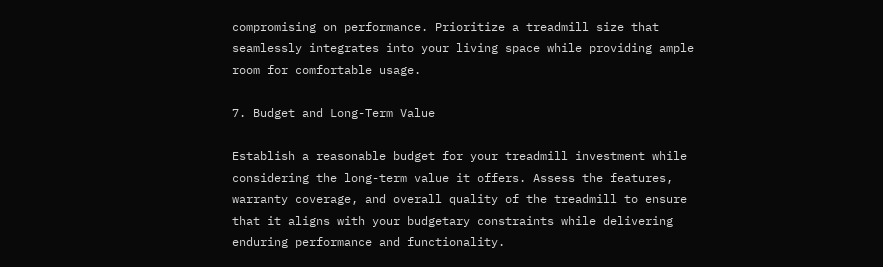compromising on performance. Prioritize a treadmill size that seamlessly integrates into your living space while providing ample room for comfortable usage.

7. Budget and Long-Term Value

Establish a reasonable budget for your treadmill investment while considering the long-term value it offers. Assess the features, warranty coverage, and overall quality of the treadmill to ensure that it aligns with your budgetary constraints while delivering enduring performance and functionality.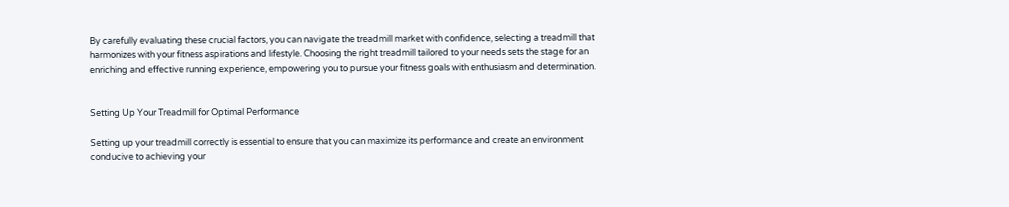By carefully evaluating these crucial factors, you can navigate the treadmill market with confidence, selecting a treadmill that harmonizes with your fitness aspirations and lifestyle. Choosing the right treadmill tailored to your needs sets the stage for an enriching and effective running experience, empowering you to pursue your fitness goals with enthusiasm and determination.


Setting Up Your Treadmill for Optimal Performance

Setting up your treadmill correctly is essential to ensure that you can maximize its performance and create an environment conducive to achieving your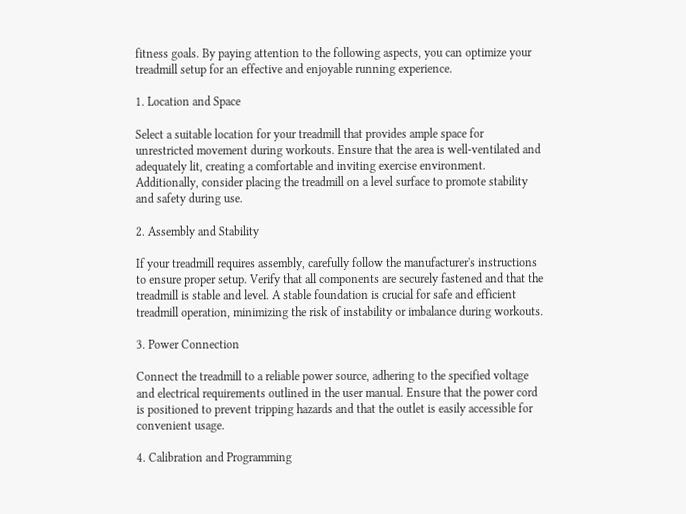fitness goals. By paying attention to the following aspects, you can optimize your treadmill setup for an effective and enjoyable running experience.

1. Location and Space

Select a suitable location for your treadmill that provides ample space for unrestricted movement during workouts. Ensure that the area is well-ventilated and adequately lit, creating a comfortable and inviting exercise environment. Additionally, consider placing the treadmill on a level surface to promote stability and safety during use.

2. Assembly and Stability

If your treadmill requires assembly, carefully follow the manufacturer's instructions to ensure proper setup. Verify that all components are securely fastened and that the treadmill is stable and level. A stable foundation is crucial for safe and efficient treadmill operation, minimizing the risk of instability or imbalance during workouts.

3. Power Connection

Connect the treadmill to a reliable power source, adhering to the specified voltage and electrical requirements outlined in the user manual. Ensure that the power cord is positioned to prevent tripping hazards and that the outlet is easily accessible for convenient usage.

4. Calibration and Programming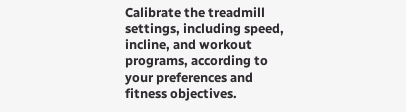Calibrate the treadmill settings, including speed, incline, and workout programs, according to your preferences and fitness objectives.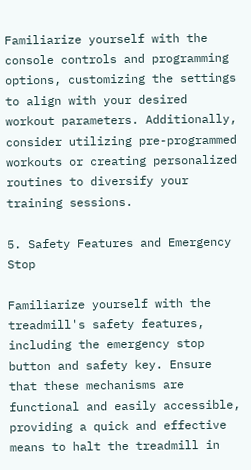Familiarize yourself with the console controls and programming options, customizing the settings to align with your desired workout parameters. Additionally, consider utilizing pre-programmed workouts or creating personalized routines to diversify your training sessions.

5. Safety Features and Emergency Stop

Familiarize yourself with the treadmill's safety features, including the emergency stop button and safety key. Ensure that these mechanisms are functional and easily accessible, providing a quick and effective means to halt the treadmill in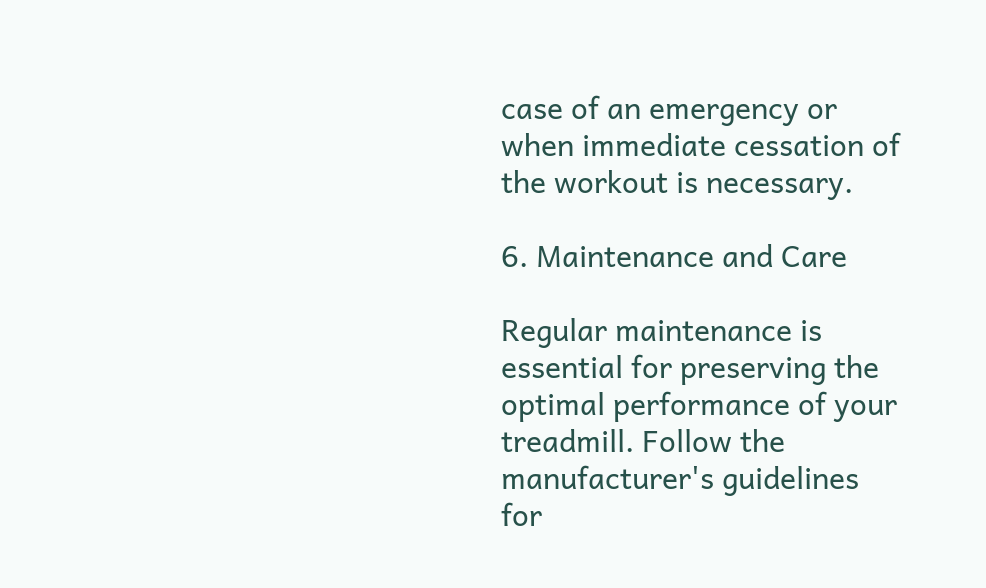case of an emergency or when immediate cessation of the workout is necessary.

6. Maintenance and Care

Regular maintenance is essential for preserving the optimal performance of your treadmill. Follow the manufacturer's guidelines for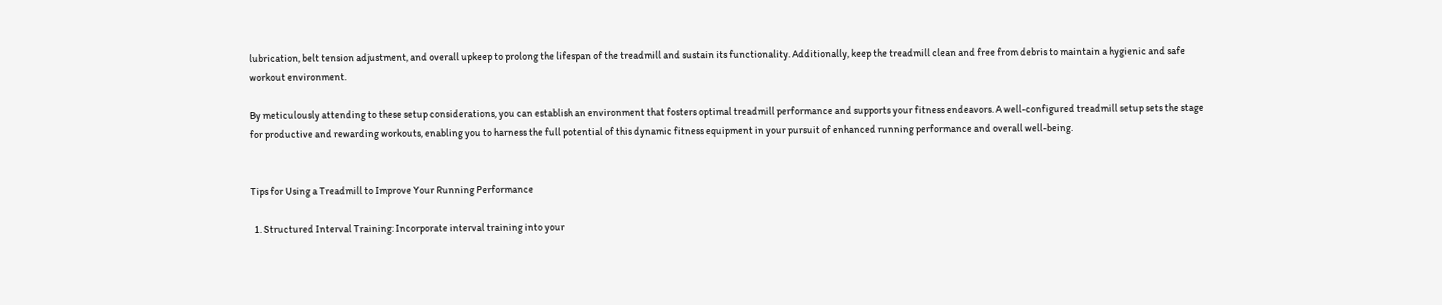lubrication, belt tension adjustment, and overall upkeep to prolong the lifespan of the treadmill and sustain its functionality. Additionally, keep the treadmill clean and free from debris to maintain a hygienic and safe workout environment.

By meticulously attending to these setup considerations, you can establish an environment that fosters optimal treadmill performance and supports your fitness endeavors. A well-configured treadmill setup sets the stage for productive and rewarding workouts, enabling you to harness the full potential of this dynamic fitness equipment in your pursuit of enhanced running performance and overall well-being.


Tips for Using a Treadmill to Improve Your Running Performance

  1. Structured Interval Training: Incorporate interval training into your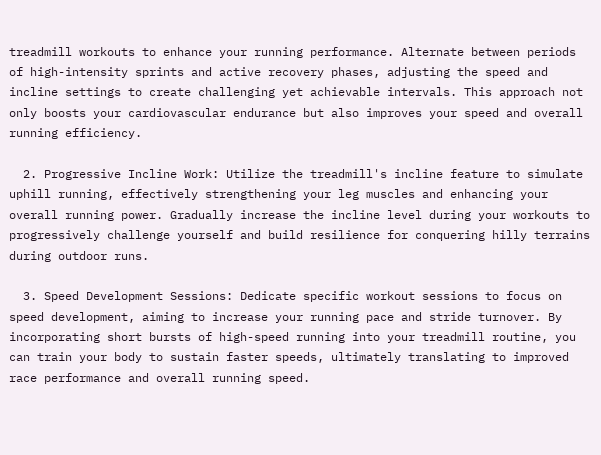treadmill workouts to enhance your running performance. Alternate between periods of high-intensity sprints and active recovery phases, adjusting the speed and incline settings to create challenging yet achievable intervals. This approach not only boosts your cardiovascular endurance but also improves your speed and overall running efficiency.

  2. Progressive Incline Work: Utilize the treadmill's incline feature to simulate uphill running, effectively strengthening your leg muscles and enhancing your overall running power. Gradually increase the incline level during your workouts to progressively challenge yourself and build resilience for conquering hilly terrains during outdoor runs.

  3. Speed Development Sessions: Dedicate specific workout sessions to focus on speed development, aiming to increase your running pace and stride turnover. By incorporating short bursts of high-speed running into your treadmill routine, you can train your body to sustain faster speeds, ultimately translating to improved race performance and overall running speed.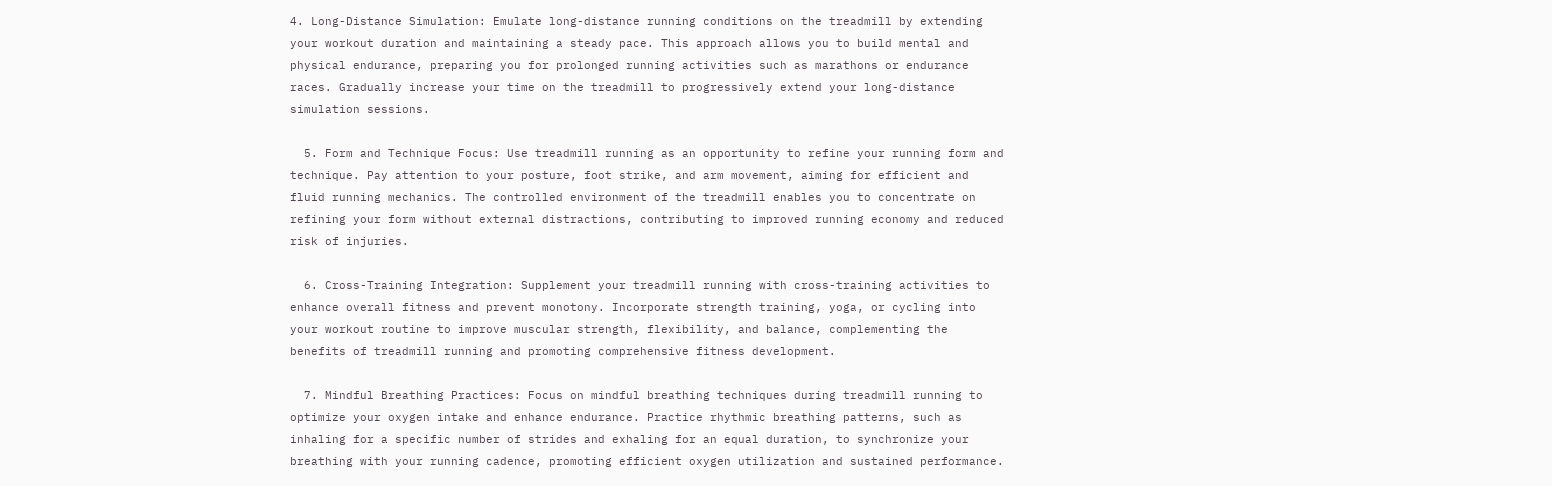4. Long-Distance Simulation: Emulate long-distance running conditions on the treadmill by extending your workout duration and maintaining a steady pace. This approach allows you to build mental and physical endurance, preparing you for prolonged running activities such as marathons or endurance races. Gradually increase your time on the treadmill to progressively extend your long-distance simulation sessions.

  5. Form and Technique Focus: Use treadmill running as an opportunity to refine your running form and technique. Pay attention to your posture, foot strike, and arm movement, aiming for efficient and fluid running mechanics. The controlled environment of the treadmill enables you to concentrate on refining your form without external distractions, contributing to improved running economy and reduced risk of injuries.

  6. Cross-Training Integration: Supplement your treadmill running with cross-training activities to enhance overall fitness and prevent monotony. Incorporate strength training, yoga, or cycling into your workout routine to improve muscular strength, flexibility, and balance, complementing the benefits of treadmill running and promoting comprehensive fitness development.

  7. Mindful Breathing Practices: Focus on mindful breathing techniques during treadmill running to optimize your oxygen intake and enhance endurance. Practice rhythmic breathing patterns, such as inhaling for a specific number of strides and exhaling for an equal duration, to synchronize your breathing with your running cadence, promoting efficient oxygen utilization and sustained performance.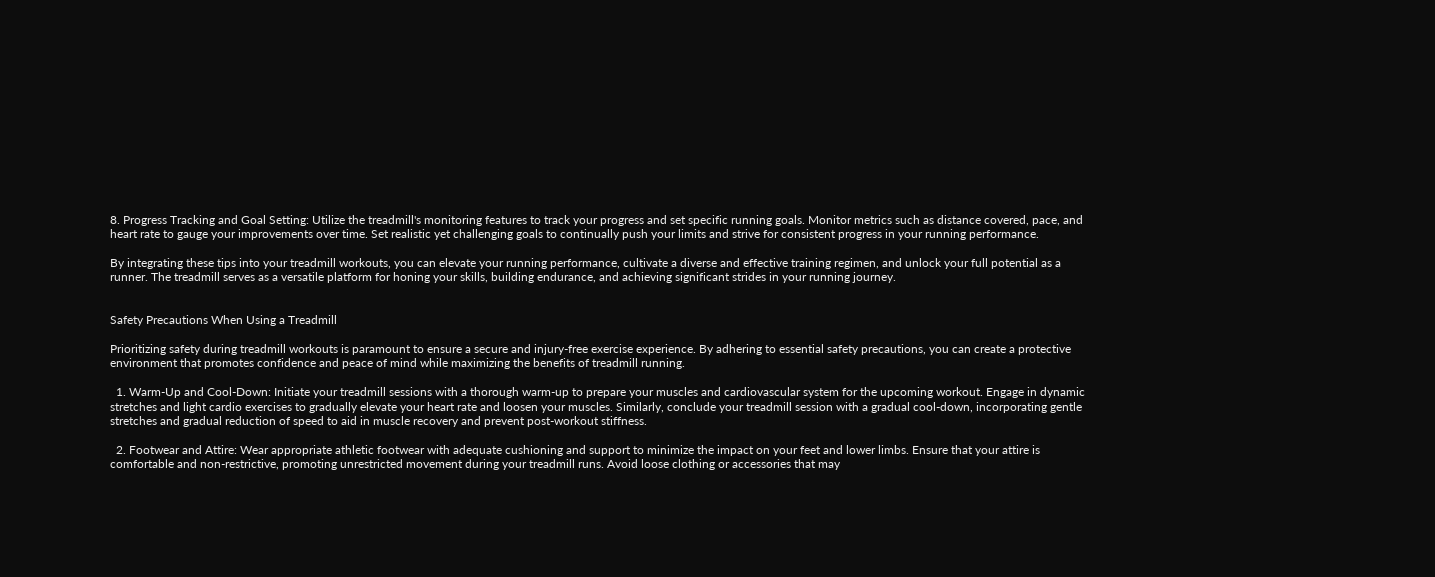8. Progress Tracking and Goal Setting: Utilize the treadmill's monitoring features to track your progress and set specific running goals. Monitor metrics such as distance covered, pace, and heart rate to gauge your improvements over time. Set realistic yet challenging goals to continually push your limits and strive for consistent progress in your running performance.

By integrating these tips into your treadmill workouts, you can elevate your running performance, cultivate a diverse and effective training regimen, and unlock your full potential as a runner. The treadmill serves as a versatile platform for honing your skills, building endurance, and achieving significant strides in your running journey.


Safety Precautions When Using a Treadmill

Prioritizing safety during treadmill workouts is paramount to ensure a secure and injury-free exercise experience. By adhering to essential safety precautions, you can create a protective environment that promotes confidence and peace of mind while maximizing the benefits of treadmill running.

  1. Warm-Up and Cool-Down: Initiate your treadmill sessions with a thorough warm-up to prepare your muscles and cardiovascular system for the upcoming workout. Engage in dynamic stretches and light cardio exercises to gradually elevate your heart rate and loosen your muscles. Similarly, conclude your treadmill session with a gradual cool-down, incorporating gentle stretches and gradual reduction of speed to aid in muscle recovery and prevent post-workout stiffness.

  2. Footwear and Attire: Wear appropriate athletic footwear with adequate cushioning and support to minimize the impact on your feet and lower limbs. Ensure that your attire is comfortable and non-restrictive, promoting unrestricted movement during your treadmill runs. Avoid loose clothing or accessories that may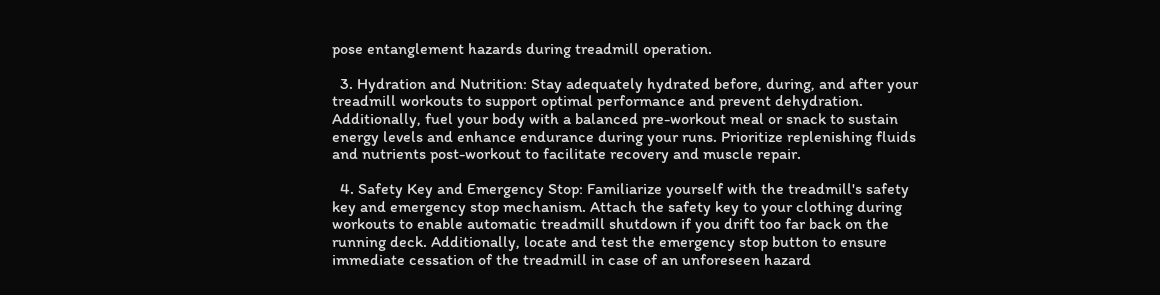pose entanglement hazards during treadmill operation.

  3. Hydration and Nutrition: Stay adequately hydrated before, during, and after your treadmill workouts to support optimal performance and prevent dehydration. Additionally, fuel your body with a balanced pre-workout meal or snack to sustain energy levels and enhance endurance during your runs. Prioritize replenishing fluids and nutrients post-workout to facilitate recovery and muscle repair.

  4. Safety Key and Emergency Stop: Familiarize yourself with the treadmill's safety key and emergency stop mechanism. Attach the safety key to your clothing during workouts to enable automatic treadmill shutdown if you drift too far back on the running deck. Additionally, locate and test the emergency stop button to ensure immediate cessation of the treadmill in case of an unforeseen hazard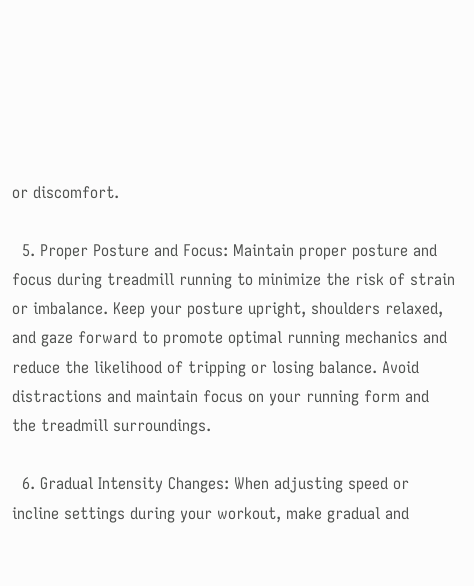or discomfort.

  5. Proper Posture and Focus: Maintain proper posture and focus during treadmill running to minimize the risk of strain or imbalance. Keep your posture upright, shoulders relaxed, and gaze forward to promote optimal running mechanics and reduce the likelihood of tripping or losing balance. Avoid distractions and maintain focus on your running form and the treadmill surroundings.

  6. Gradual Intensity Changes: When adjusting speed or incline settings during your workout, make gradual and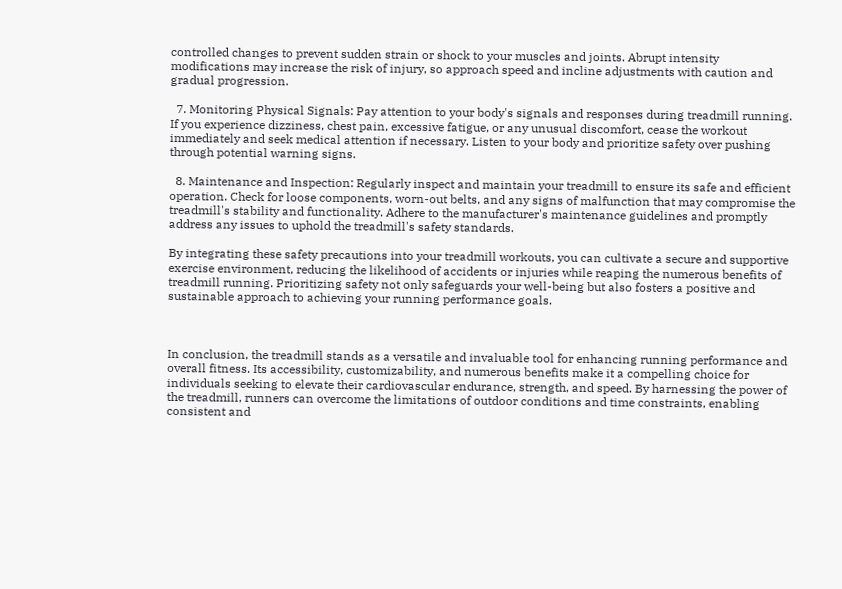controlled changes to prevent sudden strain or shock to your muscles and joints. Abrupt intensity modifications may increase the risk of injury, so approach speed and incline adjustments with caution and gradual progression.

  7. Monitoring Physical Signals: Pay attention to your body's signals and responses during treadmill running. If you experience dizziness, chest pain, excessive fatigue, or any unusual discomfort, cease the workout immediately and seek medical attention if necessary. Listen to your body and prioritize safety over pushing through potential warning signs.

  8. Maintenance and Inspection: Regularly inspect and maintain your treadmill to ensure its safe and efficient operation. Check for loose components, worn-out belts, and any signs of malfunction that may compromise the treadmill's stability and functionality. Adhere to the manufacturer's maintenance guidelines and promptly address any issues to uphold the treadmill's safety standards.

By integrating these safety precautions into your treadmill workouts, you can cultivate a secure and supportive exercise environment, reducing the likelihood of accidents or injuries while reaping the numerous benefits of treadmill running. Prioritizing safety not only safeguards your well-being but also fosters a positive and sustainable approach to achieving your running performance goals.



In conclusion, the treadmill stands as a versatile and invaluable tool for enhancing running performance and overall fitness. Its accessibility, customizability, and numerous benefits make it a compelling choice for individuals seeking to elevate their cardiovascular endurance, strength, and speed. By harnessing the power of the treadmill, runners can overcome the limitations of outdoor conditions and time constraints, enabling consistent and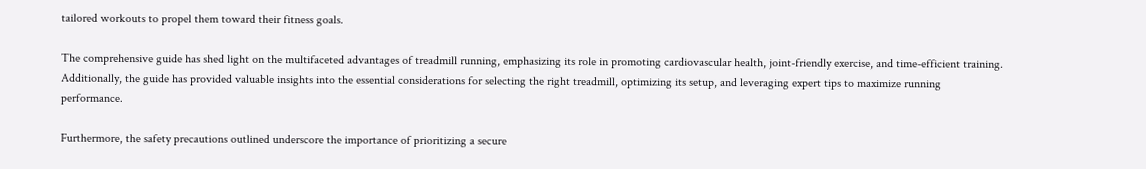tailored workouts to propel them toward their fitness goals.

The comprehensive guide has shed light on the multifaceted advantages of treadmill running, emphasizing its role in promoting cardiovascular health, joint-friendly exercise, and time-efficient training. Additionally, the guide has provided valuable insights into the essential considerations for selecting the right treadmill, optimizing its setup, and leveraging expert tips to maximize running performance.

Furthermore, the safety precautions outlined underscore the importance of prioritizing a secure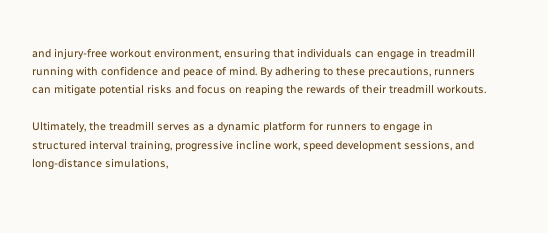and injury-free workout environment, ensuring that individuals can engage in treadmill running with confidence and peace of mind. By adhering to these precautions, runners can mitigate potential risks and focus on reaping the rewards of their treadmill workouts.

Ultimately, the treadmill serves as a dynamic platform for runners to engage in structured interval training, progressive incline work, speed development sessions, and long-distance simulations,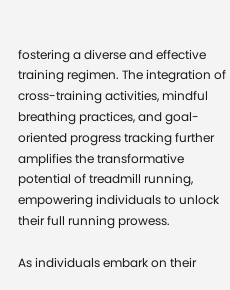fostering a diverse and effective training regimen. The integration of cross-training activities, mindful breathing practices, and goal-oriented progress tracking further amplifies the transformative potential of treadmill running, empowering individuals to unlock their full running prowess.

As individuals embark on their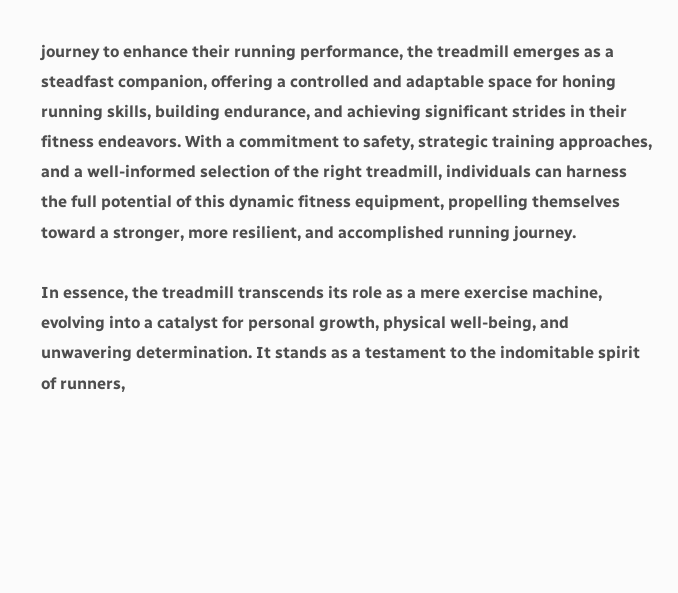journey to enhance their running performance, the treadmill emerges as a steadfast companion, offering a controlled and adaptable space for honing running skills, building endurance, and achieving significant strides in their fitness endeavors. With a commitment to safety, strategic training approaches, and a well-informed selection of the right treadmill, individuals can harness the full potential of this dynamic fitness equipment, propelling themselves toward a stronger, more resilient, and accomplished running journey.

In essence, the treadmill transcends its role as a mere exercise machine, evolving into a catalyst for personal growth, physical well-being, and unwavering determination. It stands as a testament to the indomitable spirit of runners,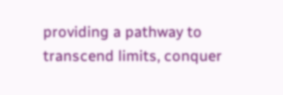providing a pathway to transcend limits, conquer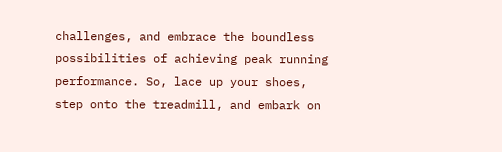challenges, and embrace the boundless possibilities of achieving peak running performance. So, lace up your shoes, step onto the treadmill, and embark on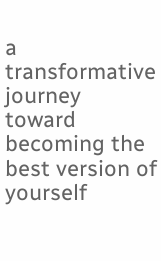a transformative journey toward becoming the best version of yourself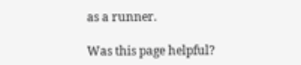as a runner.

Was this page helpful?